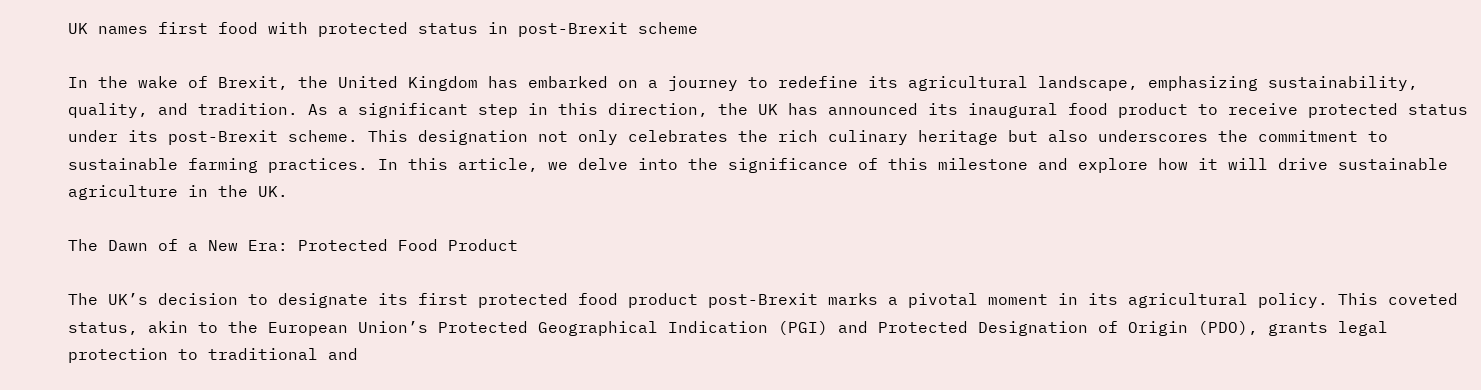UK names first food with protected status in post-Brexit scheme

In the wake of Brexit, the United Kingdom has embarked on a journey to redefine its agricultural landscape, emphasizing sustainability, quality, and tradition. As a significant step in this direction, the UK has announced its inaugural food product to receive protected status under its post-Brexit scheme. This designation not only celebrates the rich culinary heritage but also underscores the commitment to sustainable farming practices. In this article, we delve into the significance of this milestone and explore how it will drive sustainable agriculture in the UK.

The Dawn of a New Era: Protected Food Product

The UK’s decision to designate its first protected food product post-Brexit marks a pivotal moment in its agricultural policy. This coveted status, akin to the European Union’s Protected Geographical Indication (PGI) and Protected Designation of Origin (PDO), grants legal protection to traditional and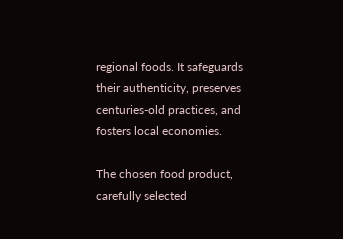regional foods. It safeguards their authenticity, preserves centuries-old practices, and fosters local economies.

The chosen food product, carefully selected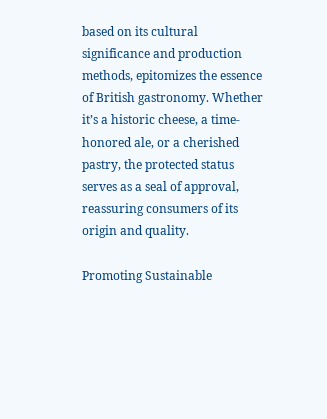based on its cultural significance and production methods, epitomizes the essence of British gastronomy. Whether it’s a historic cheese, a time-honored ale, or a cherished pastry, the protected status serves as a seal of approval, reassuring consumers of its origin and quality.

Promoting Sustainable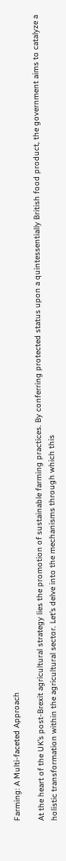Farming: A Multi-faceted Approach

At the heart of the UK’s post-Brexit agricultural strategy lies the promotion of sustainable farming practices. By conferring protected status upon a quintessentially British food product, the government aims to catalyze a holistic transformation within the agricultural sector. Let’s delve into the mechanisms through which this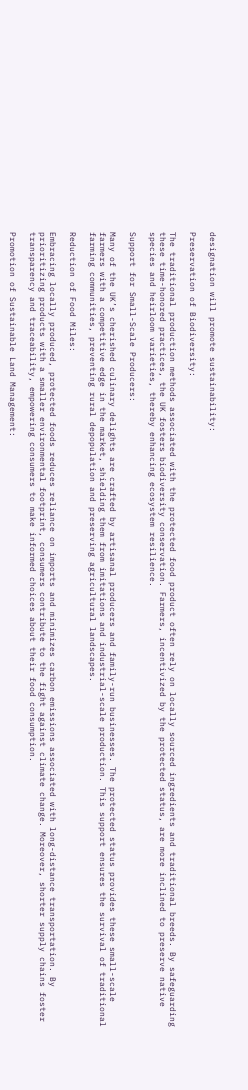designation will promote sustainability:

Preservation of Biodiversity:

The traditional production methods associated with the protected food product often rely on locally sourced ingredients and traditional breeds. By safeguarding these time-honored practices, the UK fosters biodiversity conservation. Farmers, incentivized by the protected status, are more inclined to preserve native species and heirloom varieties, thereby enhancing ecosystem resilience.

Support for Small-Scale Producers:

Many of the UK’s cherished culinary delights are crafted by artisanal producers and family-run businesses. The protected status provides these small-scale farmers with a competitive edge in the market, shielding them from imitations and industrial-scale production. This support ensures the survival of traditional farming communities, preventing rural depopulation and preserving agricultural landscapes.

Reduction of Food Miles:

Embracing locally produced, protected foods reduces reliance on imports and minimizes carbon emissions associated with long-distance transportation. By prioritizing products with a smaller environmental footprint, consumers contribute to the fight against climate change. Moreover, shorter supply chains foster transparency and traceability, empowering consumers to make informed choices about their food consumption.

Promotion of Sustainable Land Management: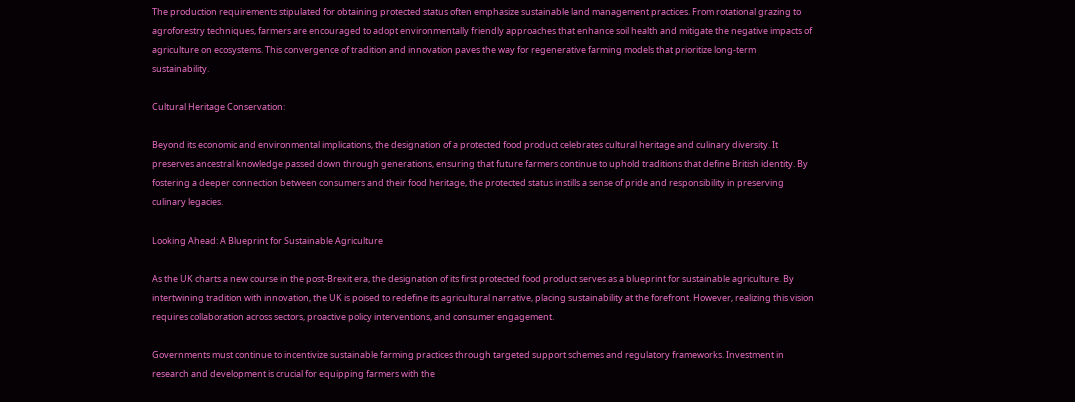The production requirements stipulated for obtaining protected status often emphasize sustainable land management practices. From rotational grazing to agroforestry techniques, farmers are encouraged to adopt environmentally friendly approaches that enhance soil health and mitigate the negative impacts of agriculture on ecosystems. This convergence of tradition and innovation paves the way for regenerative farming models that prioritize long-term sustainability.

Cultural Heritage Conservation:

Beyond its economic and environmental implications, the designation of a protected food product celebrates cultural heritage and culinary diversity. It preserves ancestral knowledge passed down through generations, ensuring that future farmers continue to uphold traditions that define British identity. By fostering a deeper connection between consumers and their food heritage, the protected status instills a sense of pride and responsibility in preserving culinary legacies.

Looking Ahead: A Blueprint for Sustainable Agriculture

As the UK charts a new course in the post-Brexit era, the designation of its first protected food product serves as a blueprint for sustainable agriculture. By intertwining tradition with innovation, the UK is poised to redefine its agricultural narrative, placing sustainability at the forefront. However, realizing this vision requires collaboration across sectors, proactive policy interventions, and consumer engagement.

Governments must continue to incentivize sustainable farming practices through targeted support schemes and regulatory frameworks. Investment in research and development is crucial for equipping farmers with the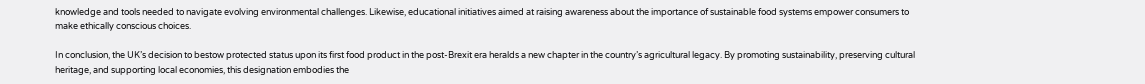knowledge and tools needed to navigate evolving environmental challenges. Likewise, educational initiatives aimed at raising awareness about the importance of sustainable food systems empower consumers to make ethically conscious choices.

In conclusion, the UK’s decision to bestow protected status upon its first food product in the post-Brexit era heralds a new chapter in the country’s agricultural legacy. By promoting sustainability, preserving cultural heritage, and supporting local economies, this designation embodies the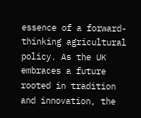essence of a forward-thinking agricultural policy. As the UK embraces a future rooted in tradition and innovation, the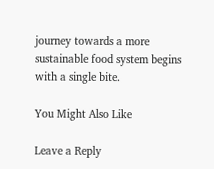journey towards a more sustainable food system begins with a single bite.

You Might Also Like

Leave a Reply